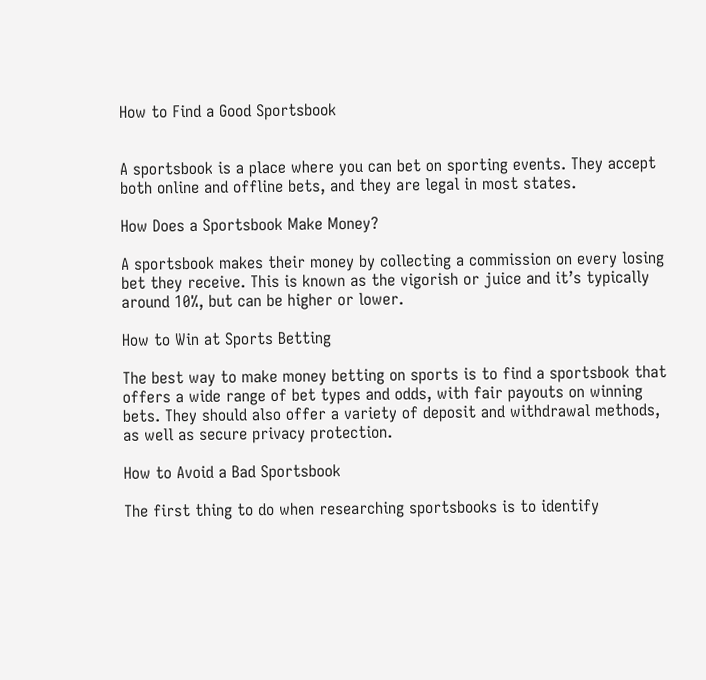How to Find a Good Sportsbook


A sportsbook is a place where you can bet on sporting events. They accept both online and offline bets, and they are legal in most states.

How Does a Sportsbook Make Money?

A sportsbook makes their money by collecting a commission on every losing bet they receive. This is known as the vigorish or juice and it’s typically around 10%, but can be higher or lower.

How to Win at Sports Betting

The best way to make money betting on sports is to find a sportsbook that offers a wide range of bet types and odds, with fair payouts on winning bets. They should also offer a variety of deposit and withdrawal methods, as well as secure privacy protection.

How to Avoid a Bad Sportsbook

The first thing to do when researching sportsbooks is to identify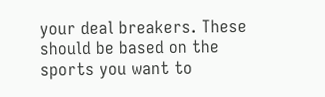your deal breakers. These should be based on the sports you want to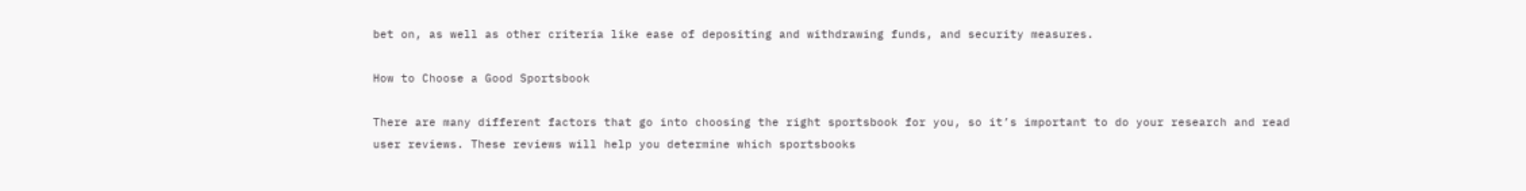bet on, as well as other criteria like ease of depositing and withdrawing funds, and security measures.

How to Choose a Good Sportsbook

There are many different factors that go into choosing the right sportsbook for you, so it’s important to do your research and read user reviews. These reviews will help you determine which sportsbooks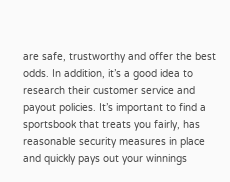are safe, trustworthy and offer the best odds. In addition, it’s a good idea to research their customer service and payout policies. It’s important to find a sportsbook that treats you fairly, has reasonable security measures in place and quickly pays out your winnings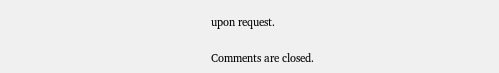upon request.

Comments are closed.